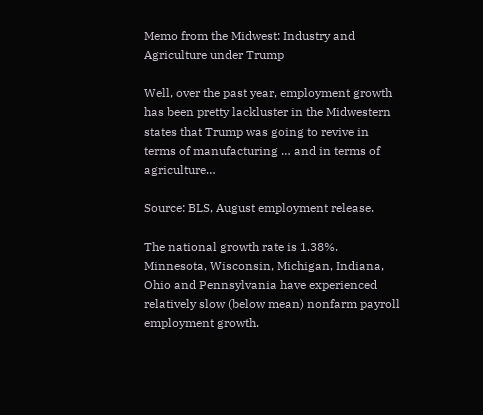Memo from the Midwest: Industry and Agriculture under Trump

Well, over the past year, employment growth has been pretty lackluster in the Midwestern states that Trump was going to revive in terms of manufacturing … and in terms of agriculture…

Source: BLS, August employment release.

The national growth rate is 1.38%. Minnesota, Wisconsin, Michigan, Indiana, Ohio and Pennsylvania have experienced relatively slow (below mean) nonfarm payroll employment growth.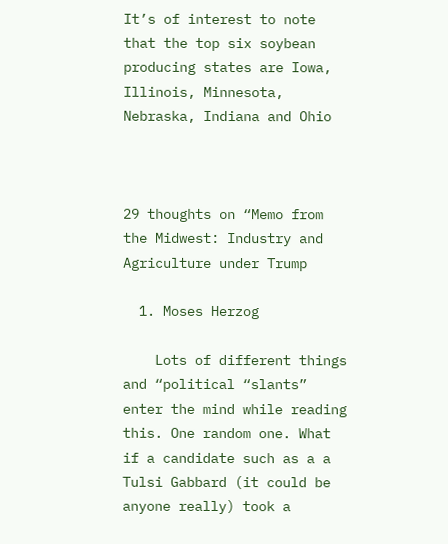It’s of interest to note that the top six soybean producing states are Iowa, Illinois, Minnesota, Nebraska, Indiana and Ohio



29 thoughts on “Memo from the Midwest: Industry and Agriculture under Trump

  1. Moses Herzog

    Lots of different things and “political “slants” enter the mind while reading this. One random one. What if a candidate such as a a Tulsi Gabbard (it could be anyone really) took a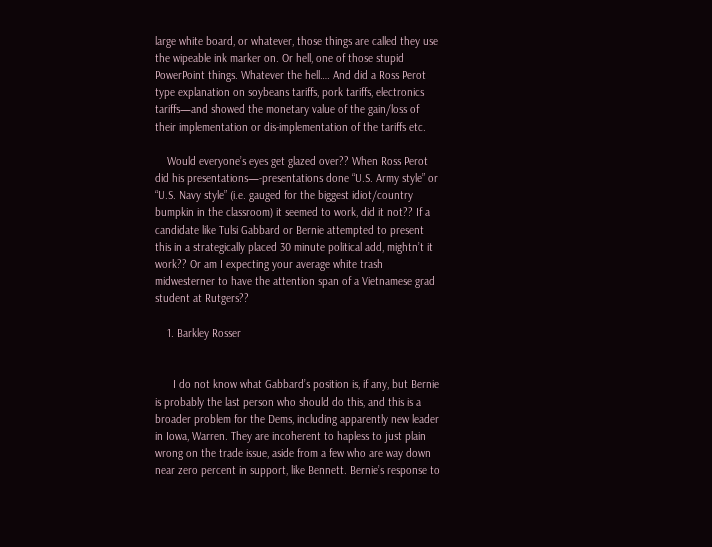large white board, or whatever, those things are called they use the wipeable ink marker on. Or hell, one of those stupid PowerPoint things. Whatever the hell…. And did a Ross Perot type explanation on soybeans tariffs, pork tariffs, electronics tariffs—and showed the monetary value of the gain/loss of their implementation or dis-implementation of the tariffs etc.

    Would everyone’s eyes get glazed over?? When Ross Perot did his presentations—-presentations done “U.S. Army style” or “U.S. Navy style” (i.e. gauged for the biggest idiot/country bumpkin in the classroom) it seemed to work, did it not?? If a candidate like Tulsi Gabbard or Bernie attempted to present this in a strategically placed 30 minute political add, mightn’t it work?? Or am I expecting your average white trash midwesterner to have the attention span of a Vietnamese grad student at Rutgers??

    1. Barkley Rosser


      I do not know what Gabbard’s position is, if any, but Bernie is probably the last person who should do this, and this is a broader problem for the Dems, including apparently new leader in Iowa, Warren. They are incoherent to hapless to just plain wrong on the trade issue, aside from a few who are way down near zero percent in support, like Bennett. Bernie’s response to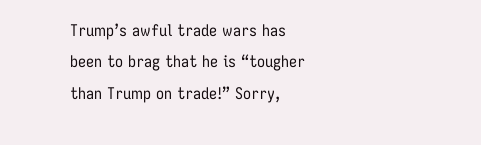Trump’s awful trade wars has been to brag that he is “tougher than Trump on trade!” Sorry,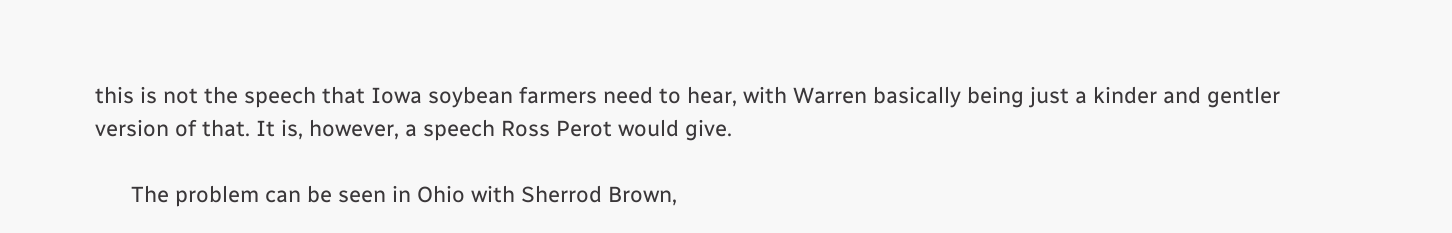this is not the speech that Iowa soybean farmers need to hear, with Warren basically being just a kinder and gentler version of that. It is, however, a speech Ross Perot would give.

      The problem can be seen in Ohio with Sherrod Brown,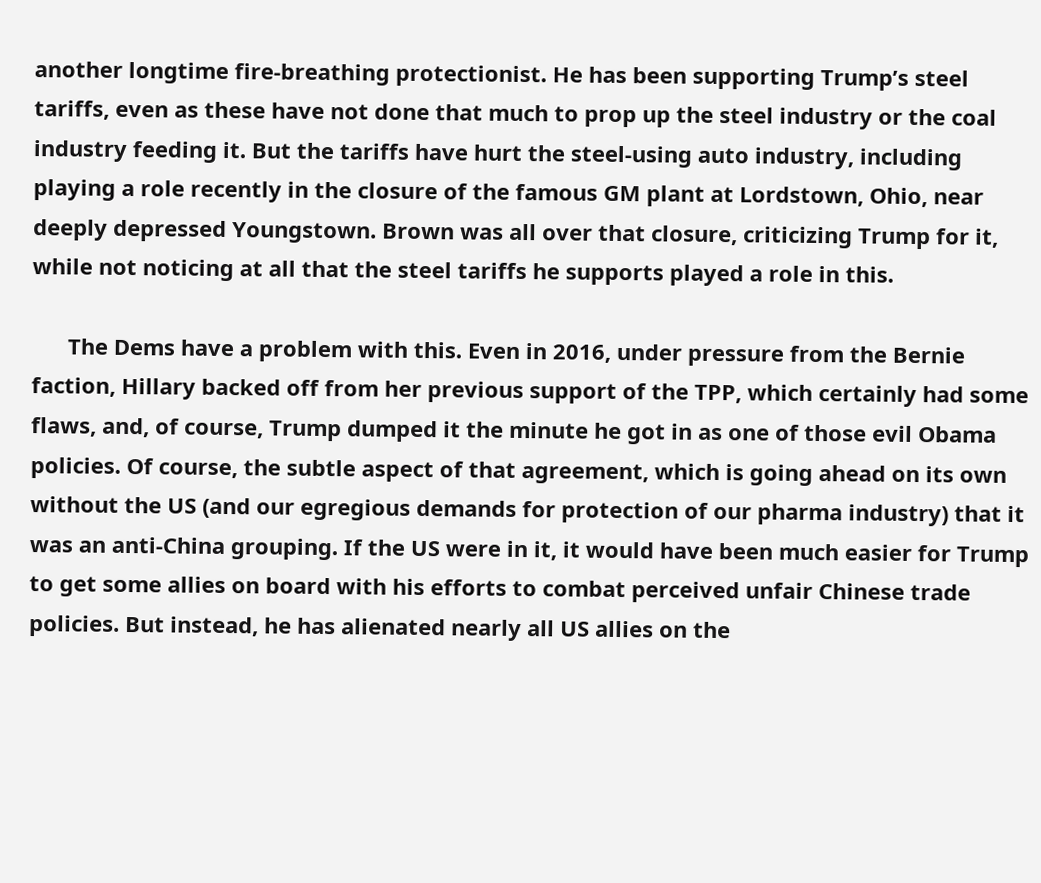another longtime fire-breathing protectionist. He has been supporting Trump’s steel tariffs, even as these have not done that much to prop up the steel industry or the coal industry feeding it. But the tariffs have hurt the steel-using auto industry, including playing a role recently in the closure of the famous GM plant at Lordstown, Ohio, near deeply depressed Youngstown. Brown was all over that closure, criticizing Trump for it, while not noticing at all that the steel tariffs he supports played a role in this.

      The Dems have a problem with this. Even in 2016, under pressure from the Bernie faction, Hillary backed off from her previous support of the TPP, which certainly had some flaws, and, of course, Trump dumped it the minute he got in as one of those evil Obama policies. Of course, the subtle aspect of that agreement, which is going ahead on its own without the US (and our egregious demands for protection of our pharma industry) that it was an anti-China grouping. If the US were in it, it would have been much easier for Trump to get some allies on board with his efforts to combat perceived unfair Chinese trade policies. But instead, he has alienated nearly all US allies on the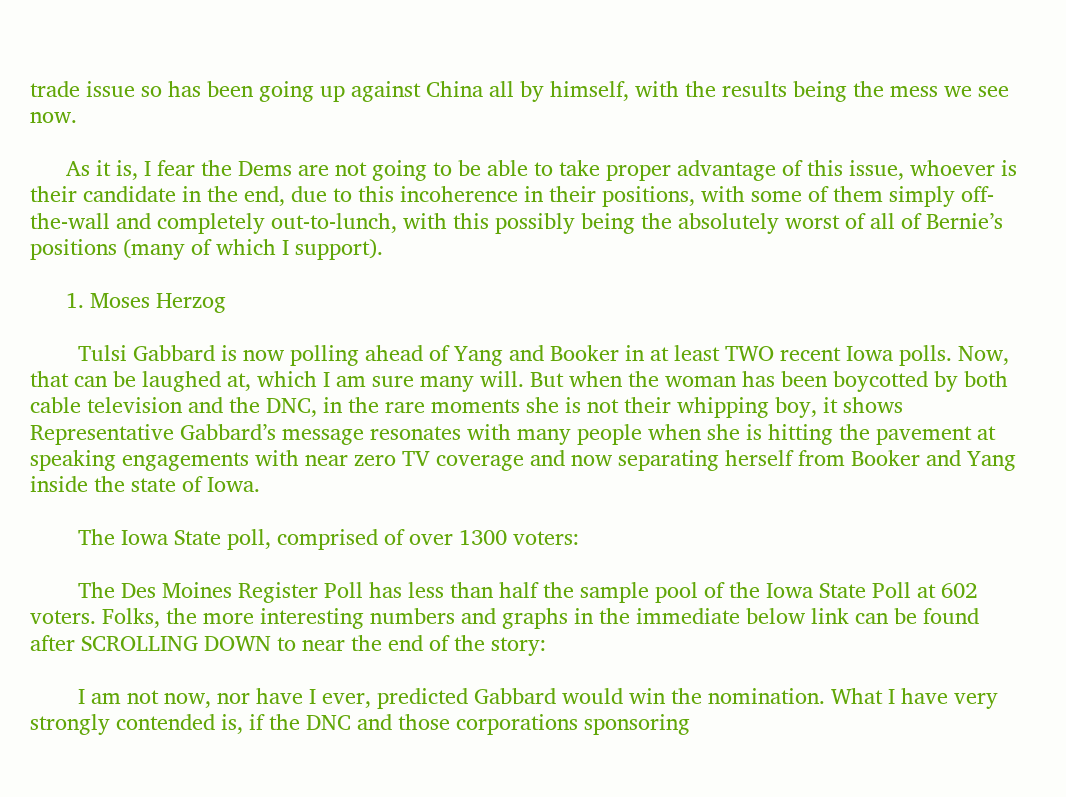trade issue so has been going up against China all by himself, with the results being the mess we see now.

      As it is, I fear the Dems are not going to be able to take proper advantage of this issue, whoever is their candidate in the end, due to this incoherence in their positions, with some of them simply off-the-wall and completely out-to-lunch, with this possibly being the absolutely worst of all of Bernie’s positions (many of which I support).

      1. Moses Herzog

        Tulsi Gabbard is now polling ahead of Yang and Booker in at least TWO recent Iowa polls. Now, that can be laughed at, which I am sure many will. But when the woman has been boycotted by both cable television and the DNC, in the rare moments she is not their whipping boy, it shows Representative Gabbard’s message resonates with many people when she is hitting the pavement at speaking engagements with near zero TV coverage and now separating herself from Booker and Yang inside the state of Iowa.

        The Iowa State poll, comprised of over 1300 voters:

        The Des Moines Register Poll has less than half the sample pool of the Iowa State Poll at 602 voters. Folks, the more interesting numbers and graphs in the immediate below link can be found after SCROLLING DOWN to near the end of the story:

        I am not now, nor have I ever, predicted Gabbard would win the nomination. What I have very strongly contended is, if the DNC and those corporations sponsoring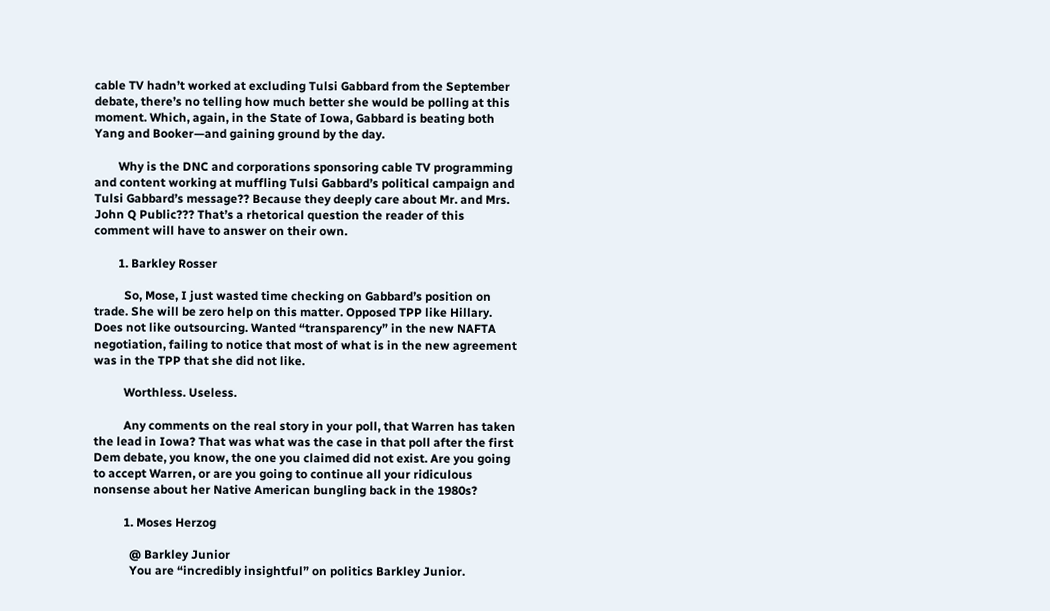cable TV hadn’t worked at excluding Tulsi Gabbard from the September debate, there’s no telling how much better she would be polling at this moment. Which, again, in the State of Iowa, Gabbard is beating both Yang and Booker—and gaining ground by the day.

        Why is the DNC and corporations sponsoring cable TV programming and content working at muffling Tulsi Gabbard’s political campaign and Tulsi Gabbard’s message?? Because they deeply care about Mr. and Mrs. John Q Public??? That’s a rhetorical question the reader of this comment will have to answer on their own.

        1. Barkley Rosser

          So, Mose, I just wasted time checking on Gabbard’s position on trade. She will be zero help on this matter. Opposed TPP like Hillary. Does not like outsourcing. Wanted “transparency” in the new NAFTA negotiation, failing to notice that most of what is in the new agreement was in the TPP that she did not like.

          Worthless. Useless.

          Any comments on the real story in your poll, that Warren has taken the lead in Iowa? That was what was the case in that poll after the first Dem debate, you know, the one you claimed did not exist. Are you going to accept Warren, or are you going to continue all your ridiculous nonsense about her Native American bungling back in the 1980s?

          1. Moses Herzog

            @ Barkley Junior
            You are “incredibly insightful” on politics Barkley Junior.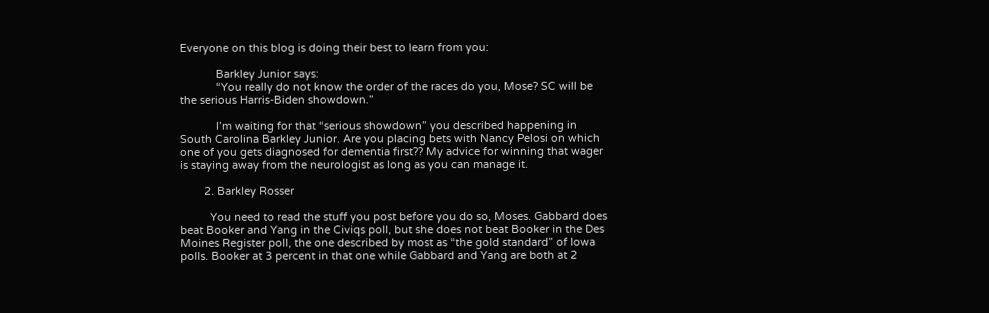Everyone on this blog is doing their best to learn from you:

            Barkley Junior says:
            “You really do not know the order of the races do you, Mose? SC will be the serious Harris-Biden showdown.”

            I’m waiting for that “serious showdown” you described happening in South Carolina Barkley Junior. Are you placing bets with Nancy Pelosi on which one of you gets diagnosed for dementia first?? My advice for winning that wager is staying away from the neurologist as long as you can manage it.

        2. Barkley Rosser

          You need to read the stuff you post before you do so, Moses. Gabbard does beat Booker and Yang in the Civiqs poll, but she does not beat Booker in the Des Moines Register poll, the one described by most as “the gold standard” of Iowa polls. Booker at 3 percent in that one while Gabbard and Yang are both at 2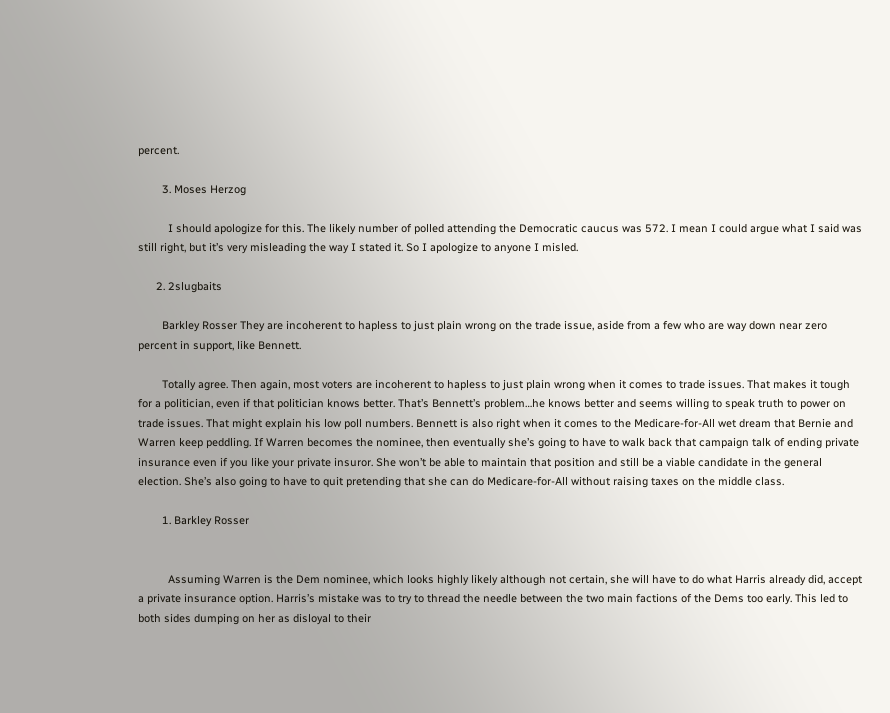percent.

        3. Moses Herzog

          I should apologize for this. The likely number of polled attending the Democratic caucus was 572. I mean I could argue what I said was still right, but it’s very misleading the way I stated it. So I apologize to anyone I misled.

      2. 2slugbaits

        Barkley Rosser They are incoherent to hapless to just plain wrong on the trade issue, aside from a few who are way down near zero percent in support, like Bennett.

        Totally agree. Then again, most voters are incoherent to hapless to just plain wrong when it comes to trade issues. That makes it tough for a politician, even if that politician knows better. That’s Bennett’s problem…he knows better and seems willing to speak truth to power on trade issues. That might explain his low poll numbers. Bennett is also right when it comes to the Medicare-for-All wet dream that Bernie and Warren keep peddling. If Warren becomes the nominee, then eventually she’s going to have to walk back that campaign talk of ending private insurance even if you like your private insuror. She won’t be able to maintain that position and still be a viable candidate in the general election. She’s also going to have to quit pretending that she can do Medicare-for-All without raising taxes on the middle class.

        1. Barkley Rosser


          Assuming Warren is the Dem nominee, which looks highly likely although not certain, she will have to do what Harris already did, accept a private insurance option. Harris’s mistake was to try to thread the needle between the two main factions of the Dems too early. This led to both sides dumping on her as disloyal to their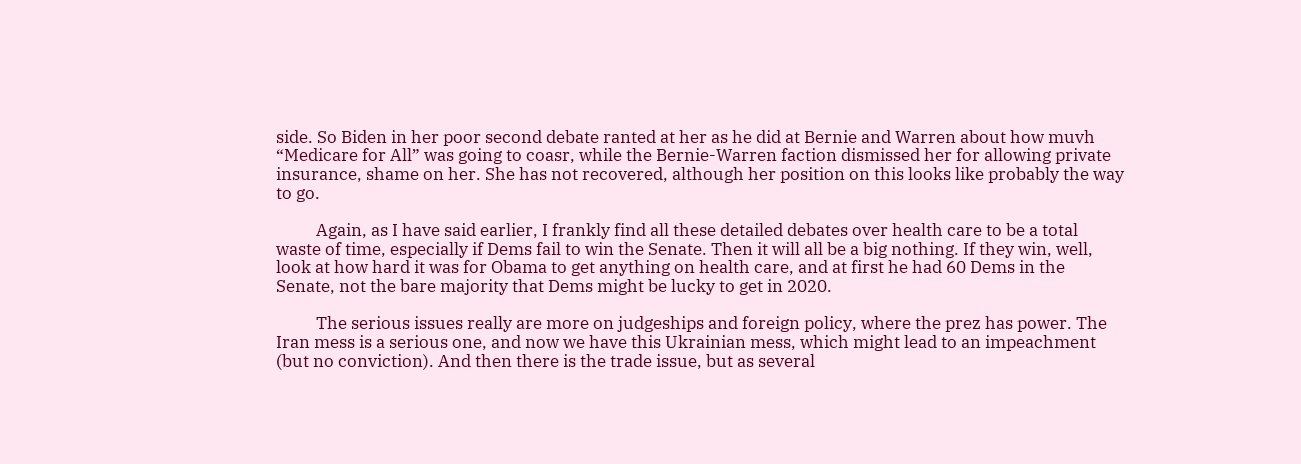side. So Biden in her poor second debate ranted at her as he did at Bernie and Warren about how muvh “Medicare for All” was going to coasr, while the Bernie-Warren faction dismissed her for allowing private insurance, shame on her. She has not recovered, although her position on this looks like probably the way to go.

          Again, as I have said earlier, I frankly find all these detailed debates over health care to be a total waste of time, especially if Dems fail to win the Senate. Then it will all be a big nothing. If they win, well, look at how hard it was for Obama to get anything on health care, and at first he had 60 Dems in the Senate, not the bare majority that Dems might be lucky to get in 2020.

          The serious issues really are more on judgeships and foreign policy, where the prez has power. The Iran mess is a serious one, and now we have this Ukrainian mess, which might lead to an impeachment (but no conviction). And then there is the trade issue, but as several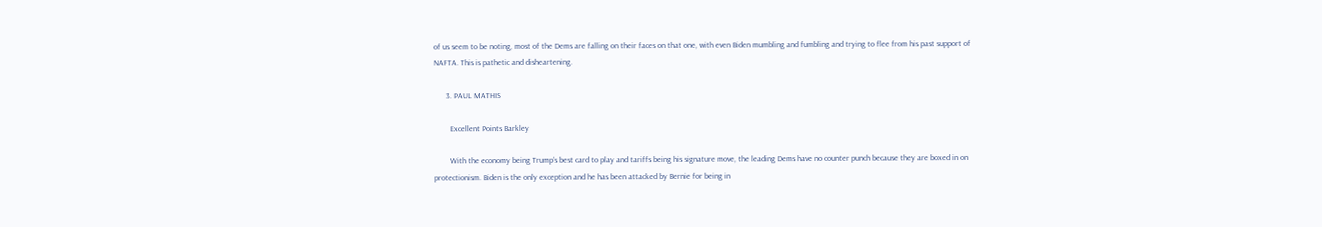of us seem to be noting, most of the Dems are falling on their faces on that one, with even Biden mumbling and fumbling and trying to flee from his past support of NAFTA. This is pathetic and disheartening.

      3. PAUL MATHIS

        Excellent Points Barkley

        With the economy being Trump’s best card to play and tariffs being his signature move, the leading Dems have no counter punch because they are boxed in on protectionism. Biden is the only exception and he has been attacked by Bernie for being in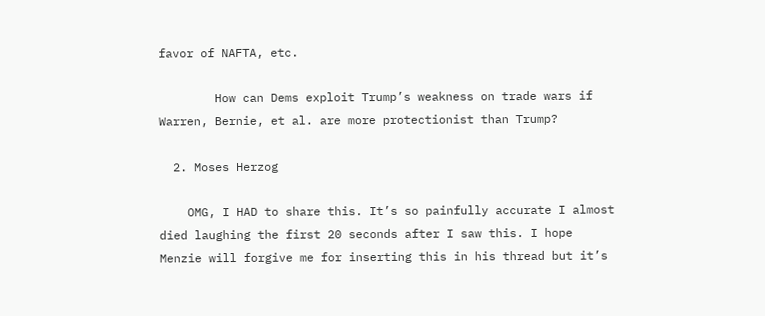favor of NAFTA, etc.

        How can Dems exploit Trump’s weakness on trade wars if Warren, Bernie, et al. are more protectionist than Trump?

  2. Moses Herzog

    OMG, I HAD to share this. It’s so painfully accurate I almost died laughing the first 20 seconds after I saw this. I hope Menzie will forgive me for inserting this in his thread but it’s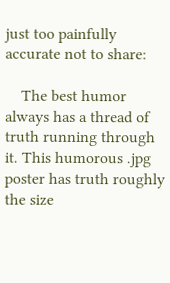just too painfully accurate not to share:

    The best humor always has a thread of truth running through it. This humorous .jpg poster has truth roughly the size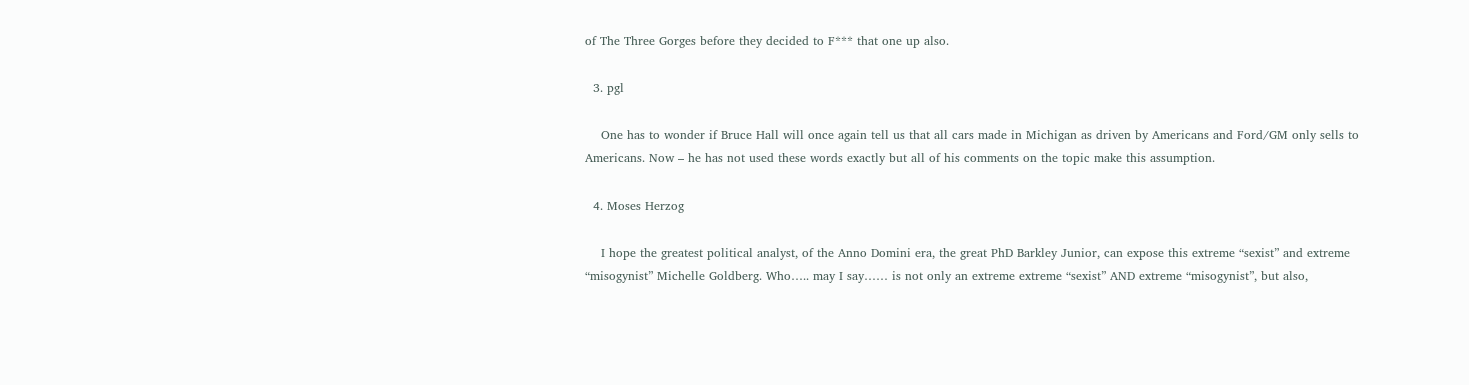of The Three Gorges before they decided to F*** that one up also.

  3. pgl

    One has to wonder if Bruce Hall will once again tell us that all cars made in Michigan as driven by Americans and Ford/GM only sells to Americans. Now – he has not used these words exactly but all of his comments on the topic make this assumption.

  4. Moses Herzog

    I hope the greatest political analyst, of the Anno Domini era, the great PhD Barkley Junior, can expose this extreme “sexist” and extreme “misogynist” Michelle Goldberg. Who….. may I say…… is not only an extreme extreme “sexist” AND extreme “misogynist”, but also,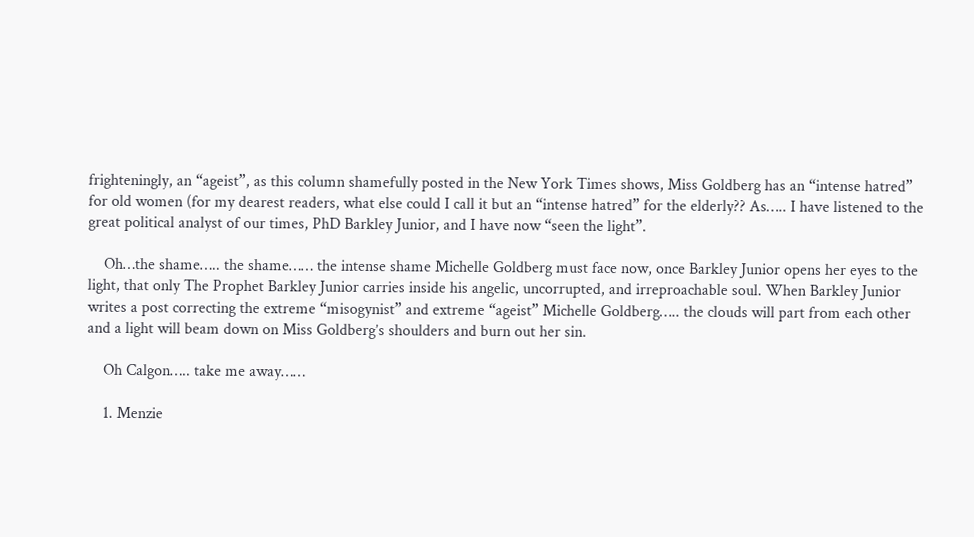frighteningly, an “ageist”, as this column shamefully posted in the New York Times shows, Miss Goldberg has an “intense hatred” for old women (for my dearest readers, what else could I call it but an “intense hatred” for the elderly?? As….. I have listened to the great political analyst of our times, PhD Barkley Junior, and I have now “seen the light”.

    Oh…the shame….. the shame…… the intense shame Michelle Goldberg must face now, once Barkley Junior opens her eyes to the light, that only The Prophet Barkley Junior carries inside his angelic, uncorrupted, and irreproachable soul. When Barkley Junior writes a post correcting the extreme “misogynist” and extreme “ageist” Michelle Goldberg….. the clouds will part from each other and a light will beam down on Miss Goldberg’s shoulders and burn out her sin.

    Oh Calgon….. take me away……

    1. Menzie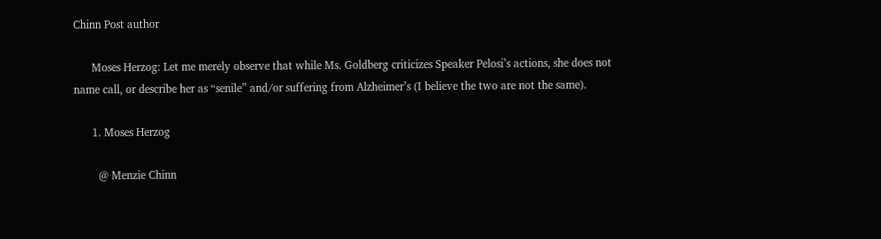Chinn Post author

      Moses Herzog: Let me merely observe that while Ms. Goldberg criticizes Speaker Pelosi’s actions, she does not name call, or describe her as “senile” and/or suffering from Alzheimer’s (I believe the two are not the same).

      1. Moses Herzog

        @ Menzie Chinn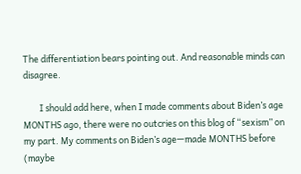The differentiation bears pointing out. And reasonable minds can disagree.

        I should add here, when I made comments about Biden’s age MONTHS ago, there were no outcries on this blog of “sexism” on my part. My comments on Biden’s age—made MONTHS before (maybe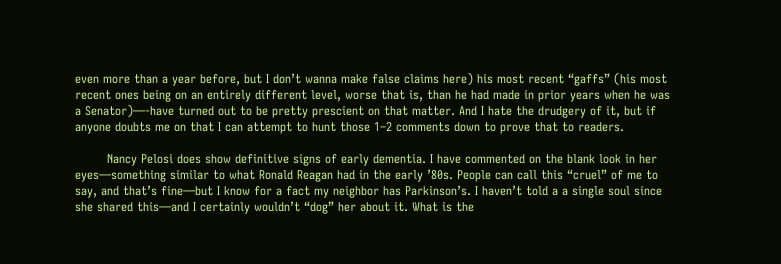even more than a year before, but I don’t wanna make false claims here) his most recent “gaffs” (his most recent ones being on an entirely different level, worse that is, than he had made in prior years when he was a Senator)—-have turned out to be pretty prescient on that matter. And I hate the drudgery of it, but if anyone doubts me on that I can attempt to hunt those 1–2 comments down to prove that to readers.

        Nancy Pelosi does show definitive signs of early dementia. I have commented on the blank look in her eyes—something similar to what Ronald Reagan had in the early ’80s. People can call this “cruel” of me to say, and that’s fine—but I know for a fact my neighbor has Parkinson’s. I haven’t told a a single soul since she shared this—and I certainly wouldn’t “dog” her about it. What is the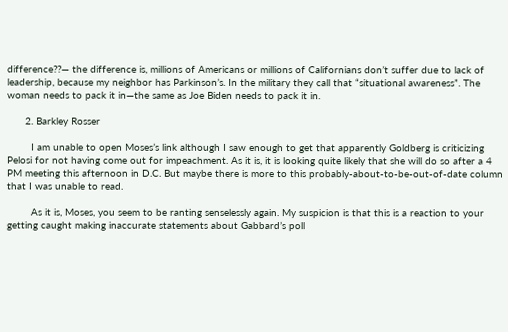difference??— the difference is, millions of Americans or millions of Californians don’t suffer due to lack of leadership, because my neighbor has Parkinson’s. In the military they call that “situational awareness”. The woman needs to pack it in—the same as Joe Biden needs to pack it in.

      2. Barkley Rosser

        I am unable to open Moses’s link although I saw enough to get that apparently Goldberg is criticizing Pelosi for not having come out for impeachment. As it is, it is looking quite likely that she will do so after a 4 PM meeting this afternoon in D.C. But maybe there is more to this probably-about-to-be-out-of-date column that I was unable to read.

        As it is, Moses, you seem to be ranting senselessly again. My suspicion is that this is a reaction to your getting caught making inaccurate statements about Gabbard’s poll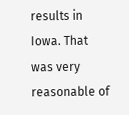results in Iowa. That was very reasonable of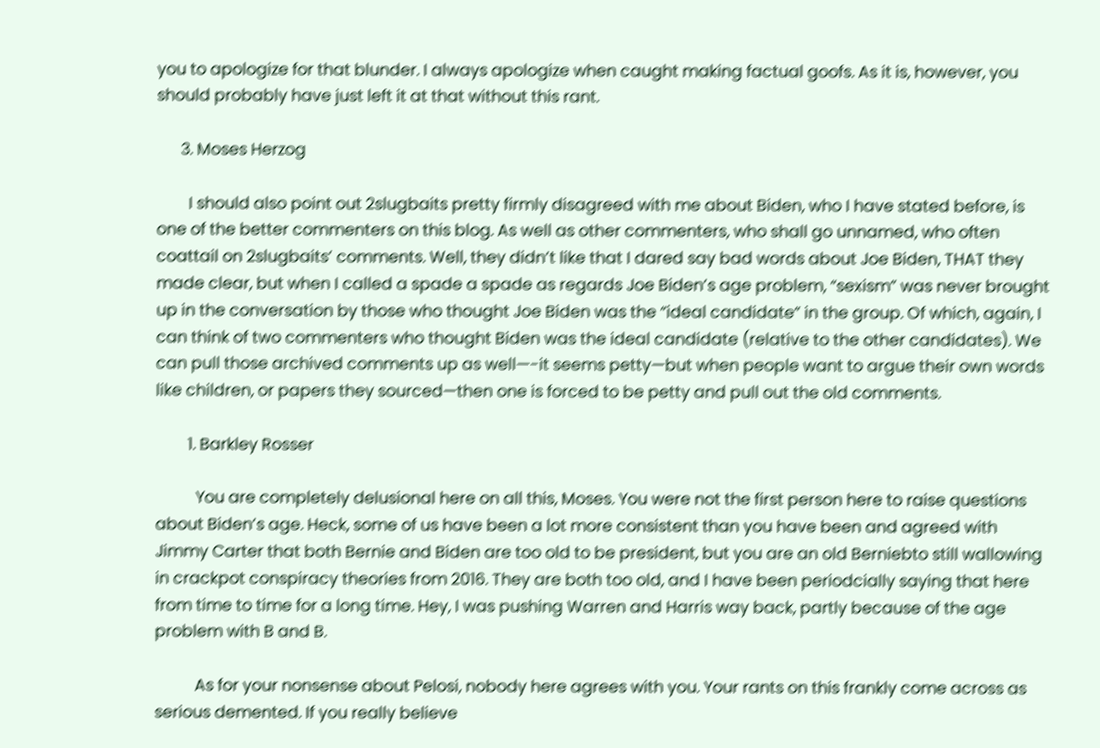you to apologize for that blunder. I always apologize when caught making factual goofs. As it is, however, you should probably have just left it at that without this rant.

      3. Moses Herzog

        I should also point out 2slugbaits pretty firmly disagreed with me about Biden, who I have stated before, is one of the better commenters on this blog. As well as other commenters, who shall go unnamed, who often coattail on 2slugbaits’ comments. Well, they didn’t like that I dared say bad words about Joe Biden, THAT they made clear, but when I called a spade a spade as regards Joe Biden’s age problem, “sexism” was never brought up in the conversation by those who thought Joe Biden was the “ideal candidate” in the group. Of which, again, I can think of two commenters who thought Biden was the ideal candidate (relative to the other candidates). We can pull those archived comments up as well—-it seems petty—but when people want to argue their own words like children, or papers they sourced—then one is forced to be petty and pull out the old comments.

        1. Barkley Rosser

          You are completely delusional here on all this, Moses. You were not the first person here to raise questions about Biden’s age. Heck, some of us have been a lot more consistent than you have been and agreed with Jimmy Carter that both Bernie and Biden are too old to be president, but you are an old Berniebto still wallowing in crackpot conspiracy theories from 2016. They are both too old, and I have been periodcially saying that here from time to time for a long time. Hey, I was pushing Warren and Harris way back, partly because of the age problem with B and B.

          As for your nonsense about Pelosi, nobody here agrees with you. Your rants on this frankly come across as serious demented. If you really believe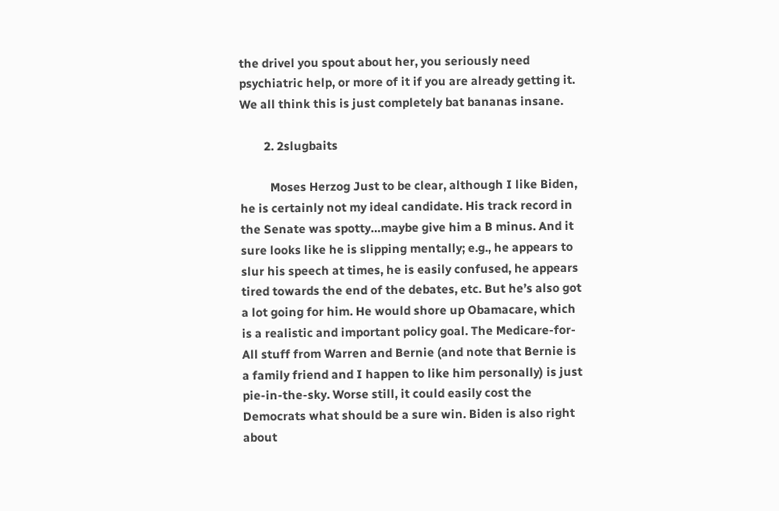the drivel you spout about her, you seriously need psychiatric help, or more of it if you are already getting it. We all think this is just completely bat bananas insane.

        2. 2slugbaits

          Moses Herzog Just to be clear, although I like Biden, he is certainly not my ideal candidate. His track record in the Senate was spotty…maybe give him a B minus. And it sure looks like he is slipping mentally; e.g., he appears to slur his speech at times, he is easily confused, he appears tired towards the end of the debates, etc. But he’s also got a lot going for him. He would shore up Obamacare, which is a realistic and important policy goal. The Medicare-for-All stuff from Warren and Bernie (and note that Bernie is a family friend and I happen to like him personally) is just pie-in-the-sky. Worse still, it could easily cost the Democrats what should be a sure win. Biden is also right about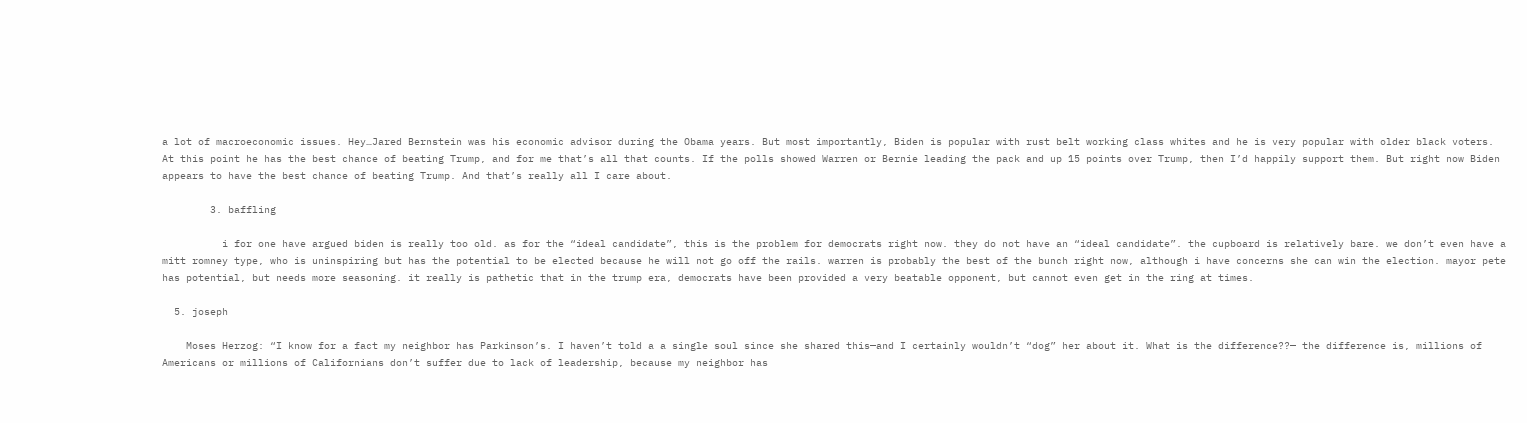a lot of macroeconomic issues. Hey…Jared Bernstein was his economic advisor during the Obama years. But most importantly, Biden is popular with rust belt working class whites and he is very popular with older black voters. At this point he has the best chance of beating Trump, and for me that’s all that counts. If the polls showed Warren or Bernie leading the pack and up 15 points over Trump, then I’d happily support them. But right now Biden appears to have the best chance of beating Trump. And that’s really all I care about.

        3. baffling

          i for one have argued biden is really too old. as for the “ideal candidate”, this is the problem for democrats right now. they do not have an “ideal candidate”. the cupboard is relatively bare. we don’t even have a mitt romney type, who is uninspiring but has the potential to be elected because he will not go off the rails. warren is probably the best of the bunch right now, although i have concerns she can win the election. mayor pete has potential, but needs more seasoning. it really is pathetic that in the trump era, democrats have been provided a very beatable opponent, but cannot even get in the ring at times.

  5. joseph

    Moses Herzog: “I know for a fact my neighbor has Parkinson’s. I haven’t told a a single soul since she shared this—and I certainly wouldn’t “dog” her about it. What is the difference??— the difference is, millions of Americans or millions of Californians don’t suffer due to lack of leadership, because my neighbor has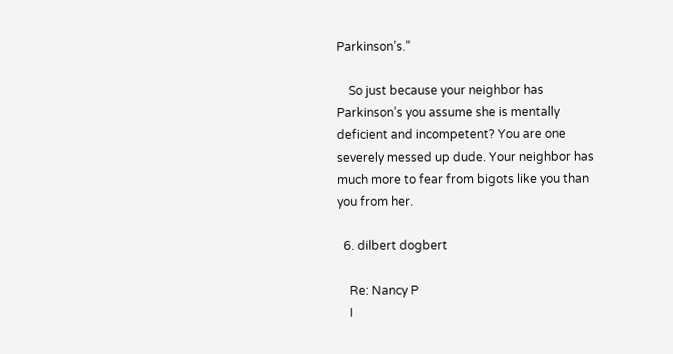Parkinson’s.”

    So just because your neighbor has Parkinson’s you assume she is mentally deficient and incompetent? You are one severely messed up dude. Your neighbor has much more to fear from bigots like you than you from her.

  6. dilbert dogbert

    Re: Nancy P
    I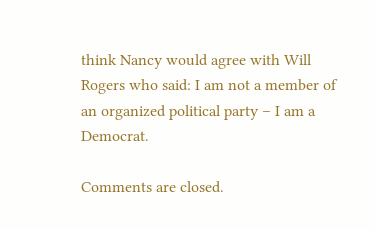think Nancy would agree with Will Rogers who said: I am not a member of an organized political party – I am a Democrat.

Comments are closed.